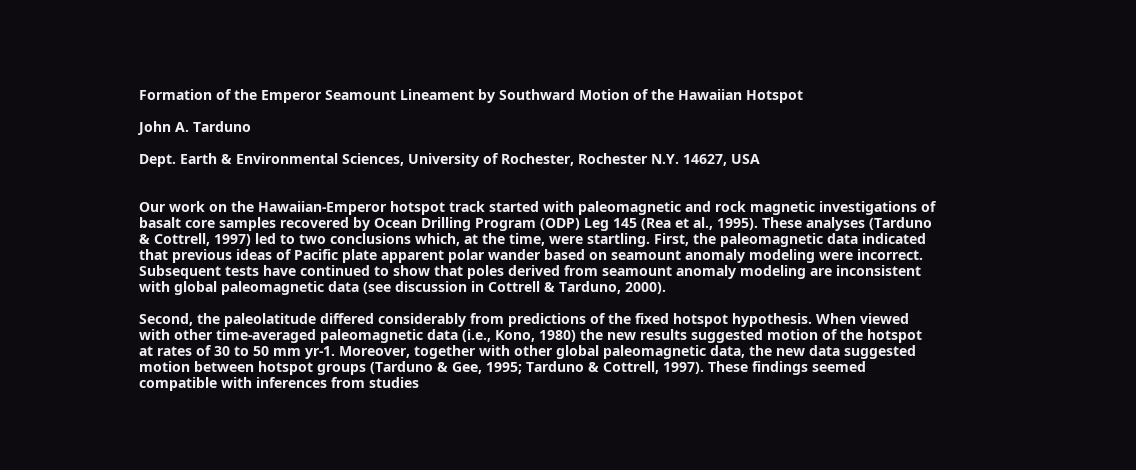Formation of the Emperor Seamount Lineament by Southward Motion of the Hawaiian Hotspot

John A. Tarduno

Dept. Earth & Environmental Sciences, University of Rochester, Rochester N.Y. 14627, USA


Our work on the Hawaiian-Emperor hotspot track started with paleomagnetic and rock magnetic investigations of basalt core samples recovered by Ocean Drilling Program (ODP) Leg 145 (Rea et al., 1995). These analyses (Tarduno & Cottrell, 1997) led to two conclusions which, at the time, were startling. First, the paleomagnetic data indicated that previous ideas of Pacific plate apparent polar wander based on seamount anomaly modeling were incorrect. Subsequent tests have continued to show that poles derived from seamount anomaly modeling are inconsistent with global paleomagnetic data (see discussion in Cottrell & Tarduno, 2000).

Second, the paleolatitude differed considerably from predictions of the fixed hotspot hypothesis. When viewed with other time-averaged paleomagnetic data (i.e., Kono, 1980) the new results suggested motion of the hotspot at rates of 30 to 50 mm yr-1. Moreover, together with other global paleomagnetic data, the new data suggested motion between hotspot groups (Tarduno & Gee, 1995; Tarduno & Cottrell, 1997). These findings seemed compatible with inferences from studies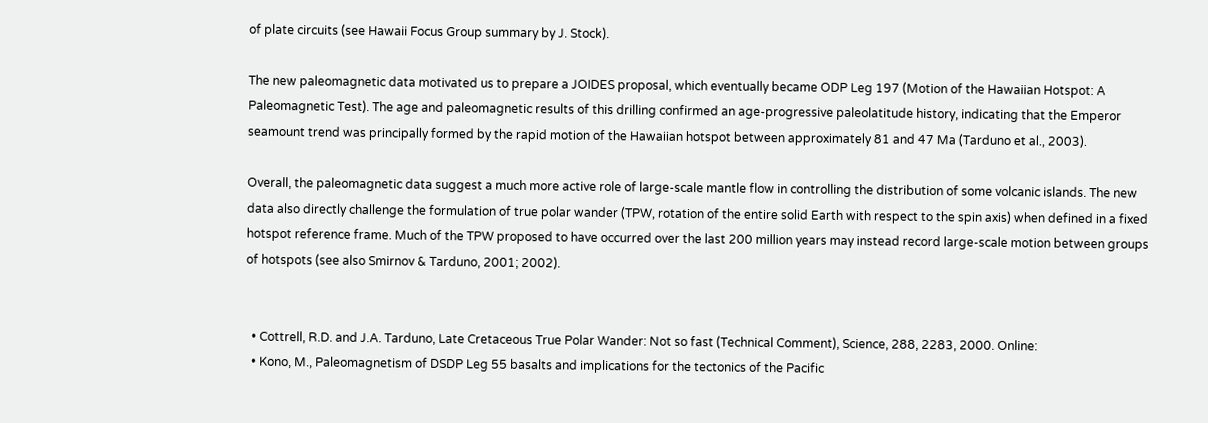of plate circuits (see Hawaii Focus Group summary by J. Stock).

The new paleomagnetic data motivated us to prepare a JOIDES proposal, which eventually became ODP Leg 197 (Motion of the Hawaiian Hotspot: A Paleomagnetic Test). The age and paleomagnetic results of this drilling confirmed an age-progressive paleolatitude history, indicating that the Emperor seamount trend was principally formed by the rapid motion of the Hawaiian hotspot between approximately 81 and 47 Ma (Tarduno et al., 2003).

Overall, the paleomagnetic data suggest a much more active role of large-scale mantle flow in controlling the distribution of some volcanic islands. The new data also directly challenge the formulation of true polar wander (TPW, rotation of the entire solid Earth with respect to the spin axis) when defined in a fixed hotspot reference frame. Much of the TPW proposed to have occurred over the last 200 million years may instead record large-scale motion between groups of hotspots (see also Smirnov & Tarduno, 2001; 2002).


  • Cottrell, R.D. and J.A. Tarduno, Late Cretaceous True Polar Wander: Not so fast (Technical Comment), Science, 288, 2283, 2000. Online:
  • Kono, M., Paleomagnetism of DSDP Leg 55 basalts and implications for the tectonics of the Pacific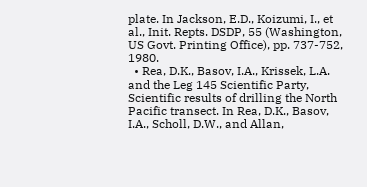plate. In Jackson, E.D., Koizumi, I., et al., Init. Repts. DSDP, 55 (Washington, US Govt. Printing Office), pp. 737-752, 1980.
  • Rea, D.K., Basov, I.A., Krissek, L.A. and the Leg 145 Scientific Party, Scientific results of drilling the North Pacific transect. In Rea, D.K., Basov, I.A., Scholl, D.W., and Allan,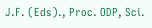J.F. (Eds)., Proc. ODP, Sci.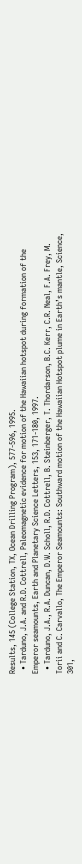Results, 145 (College Station, TX, Ocean Drilling Program), 577-596, 1995.
  • Tarduno, J.A. and R.D. Cottrell, Paleomagnetic evidence for motion of the Hawaiian hotspot during formation of the Emperor seamounts, Earth and Planetary Science Letters, 153, 171-180, 1997.
  • Tarduno, J.A., R.A. Duncan, D.W. Scholl, R.D. Cottrell, B. Steinberger, T. Thordarson, B.C. Kerr, C.R. Neal, F.A. Frey, M. Torii and C. Carvallo, The Emperor Seamounts: Southward motion of the Hawaiian Hotspot plume in Earth’s mantle, Science, 301,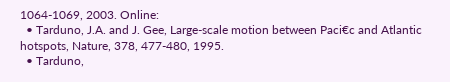1064-1069, 2003. Online:
  • Tarduno, J.A. and J. Gee, Large-scale motion between Paci€c and Atlantic hotspots, Nature, 378, 477-480, 1995.
  • Tarduno,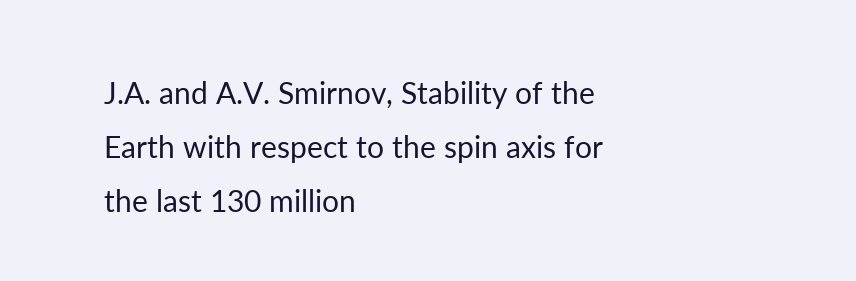J.A. and A.V. Smirnov, Stability of the Earth with respect to the spin axis for the last 130 million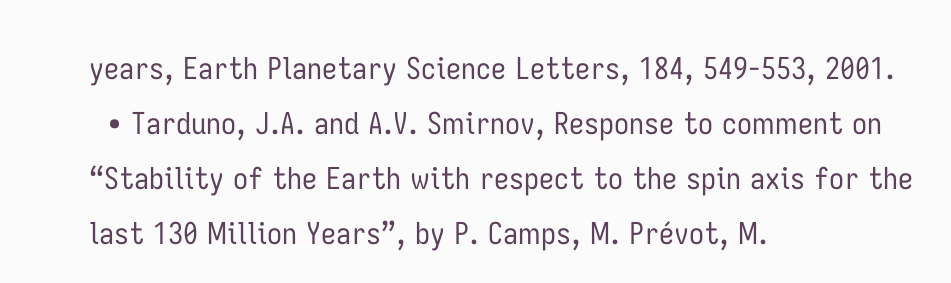years, Earth Planetary Science Letters, 184, 549-553, 2001.
  • Tarduno, J.A. and A.V. Smirnov, Response to comment on “Stability of the Earth with respect to the spin axis for the last 130 Million Years”, by P. Camps, M. Prévot, M.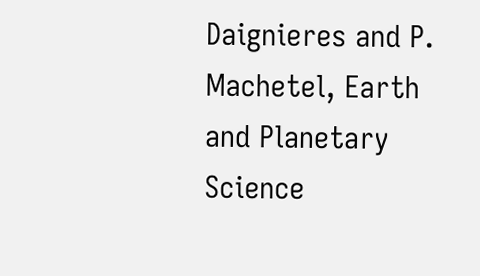Daignieres and P. Machetel, Earth and Planetary Science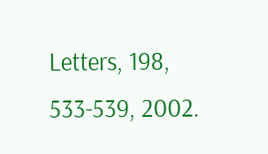Letters, 198, 533-539, 2002.